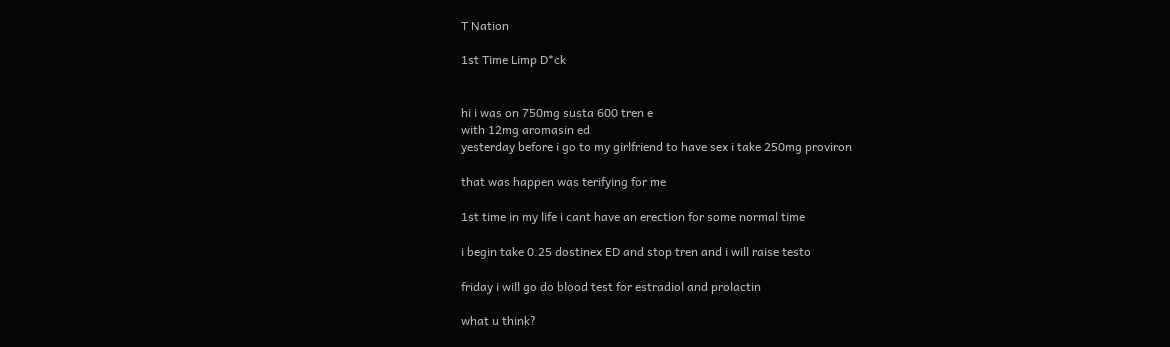T Nation

1st Time Limp D*ck


hi i was on 750mg susta 600 tren e
with 12mg aromasin ed
yesterday before i go to my girlfriend to have sex i take 250mg proviron

that was happen was terifying for me

1st time in my life i cant have an erection for some normal time

i begin take 0.25 dostinex ED and stop tren and i will raise testo

friday i will go do blood test for estradiol and prolactin

what u think?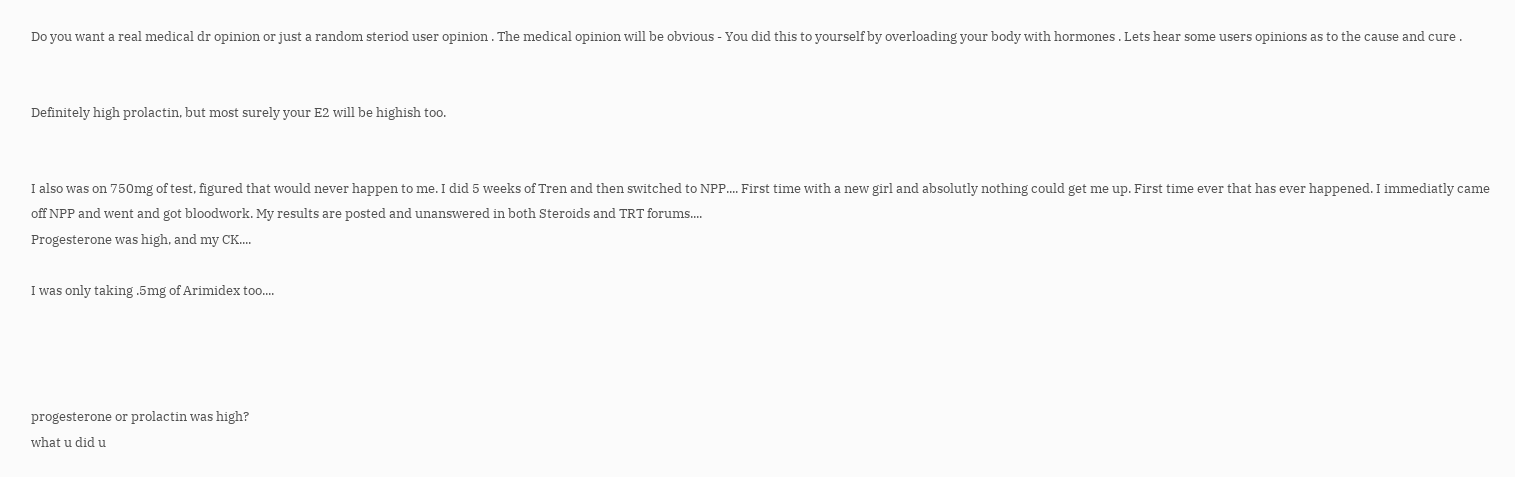Do you want a real medical dr opinion or just a random steriod user opinion . The medical opinion will be obvious - You did this to yourself by overloading your body with hormones . Lets hear some users opinions as to the cause and cure .


Definitely high prolactin, but most surely your E2 will be highish too.


I also was on 750mg of test, figured that would never happen to me. I did 5 weeks of Tren and then switched to NPP.... First time with a new girl and absolutly nothing could get me up. First time ever that has ever happened. I immediatly came off NPP and went and got bloodwork. My results are posted and unanswered in both Steroids and TRT forums....
Progesterone was high, and my CK....

I was only taking .5mg of Arimidex too....




progesterone or prolactin was high?
what u did u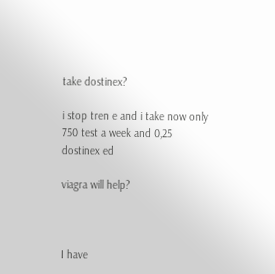take dostinex?

i stop tren e and i take now only 750 test a week and 0,25 dostinex ed

viagra will help?



I have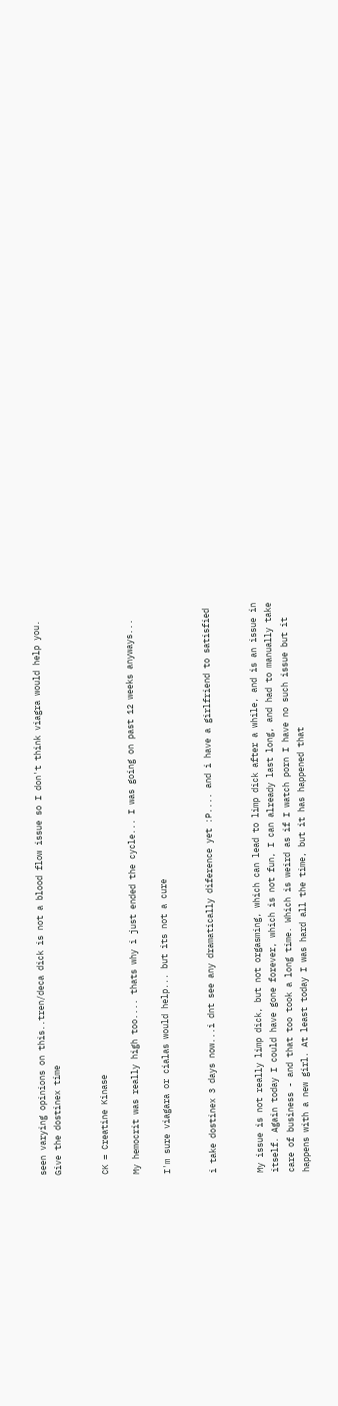seen varying opinions on this..tren/deca dick is not a blood flow issue so I don't think viagra would help you. Give the dostinex time


CK = Creatine Kinase

My hemocrit was really high too.... thats why i just ended the cycle... I was going on past 12 weeks anyways...

I'm sure viagara or cialas would help... but its not a cure


i take dostinex 3 days now...i dnt see any dramatically diference yet :P.... and i have a girlfriend to satisfied


My issue is not really limp dick, but not orgasming, which can lead to limp dick after a while, and is an issue in itself. Again today I could have gone forever, which is not fun, I can already last long, and had to manually take care of business - and that too took a long time. Which is weird as if I watch porn I have no such issue but it happens with a new girl. At least today I was hard all the time, but it has happened that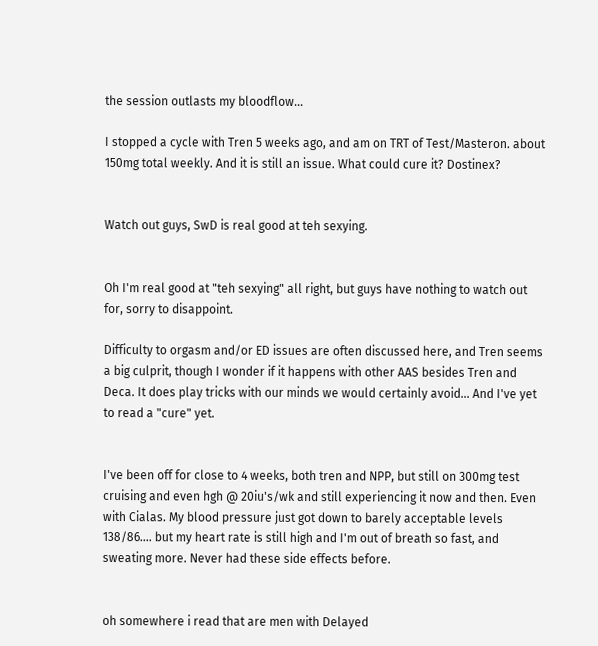the session outlasts my bloodflow...

I stopped a cycle with Tren 5 weeks ago, and am on TRT of Test/Masteron. about 150mg total weekly. And it is still an issue. What could cure it? Dostinex?


Watch out guys, SwD is real good at teh sexying.


Oh I'm real good at "teh sexying" all right, but guys have nothing to watch out for, sorry to disappoint.

Difficulty to orgasm and/or ED issues are often discussed here, and Tren seems a big culprit, though I wonder if it happens with other AAS besides Tren and Deca. It does play tricks with our minds we would certainly avoid... And I've yet to read a "cure" yet.


I've been off for close to 4 weeks, both tren and NPP, but still on 300mg test cruising and even hgh @ 20iu's/wk and still experiencing it now and then. Even with Cialas. My blood pressure just got down to barely acceptable levels 138/86.... but my heart rate is still high and I'm out of breath so fast, and sweating more. Never had these side effects before.


oh somewhere i read that are men with Delayed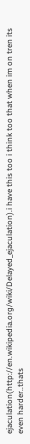ejaculation(http://en.wikipedia.org/wiki/Delayed_ejaculation).i have this too i think too that when im on tren its even harder..thats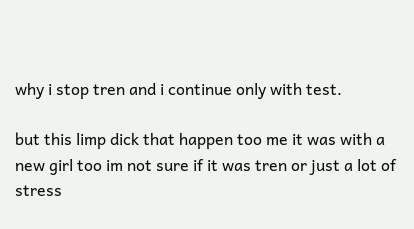why i stop tren and i continue only with test.

but this limp dick that happen too me it was with a new girl too im not sure if it was tren or just a lot of stress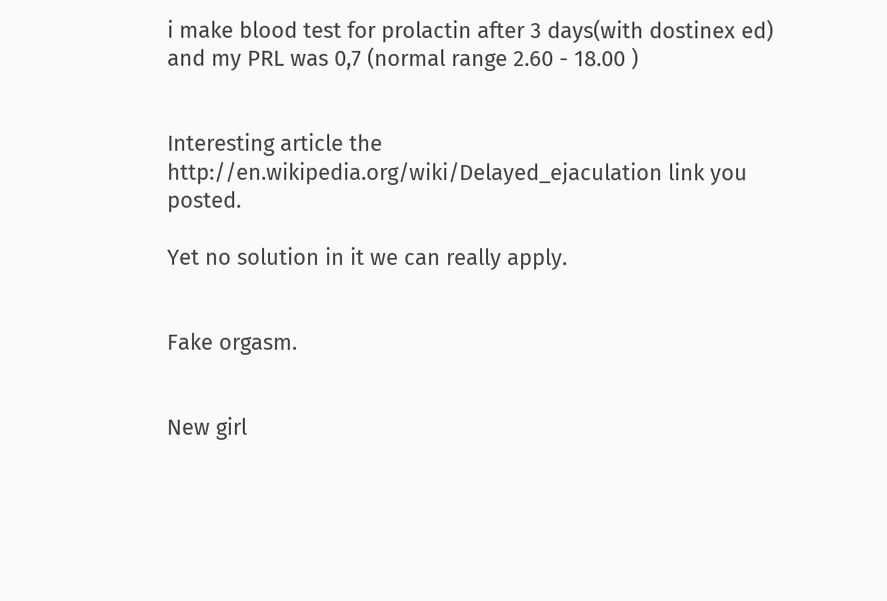i make blood test for prolactin after 3 days(with dostinex ed)
and my PRL was 0,7 (normal range 2.60 - 18.00 )


Interesting article the http://en.wikipedia.org/wiki/Delayed_ejaculation link you posted.

Yet no solution in it we can really apply.


Fake orgasm.


New girl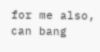for me also, can bang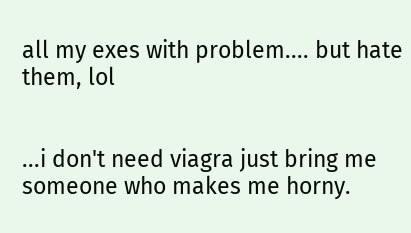all my exes with problem.... but hate them, lol


...i don't need viagra just bring me someone who makes me horny.